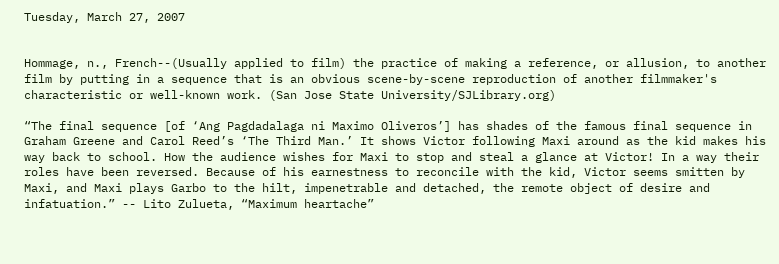Tuesday, March 27, 2007


Hommage, n., French--(Usually applied to film) the practice of making a reference, or allusion, to another film by putting in a sequence that is an obvious scene-by-scene reproduction of another filmmaker's characteristic or well-known work. (San Jose State University/SJLibrary.org)

“The final sequence [of ‘Ang Pagdadalaga ni Maximo Oliveros’] has shades of the famous final sequence in Graham Greene and Carol Reed’s ‘The Third Man.’ It shows Victor following Maxi around as the kid makes his way back to school. How the audience wishes for Maxi to stop and steal a glance at Victor! In a way their roles have been reversed. Because of his earnestness to reconcile with the kid, Victor seems smitten by Maxi, and Maxi plays Garbo to the hilt, impenetrable and detached, the remote object of desire and infatuation.” -- Lito Zulueta, “Maximum heartache”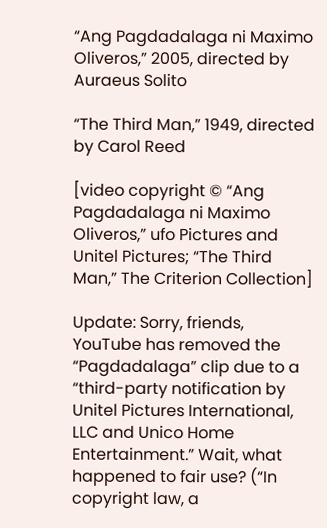“Ang Pagdadalaga ni Maximo Oliveros,” 2005, directed by Auraeus Solito

“The Third Man,” 1949, directed by Carol Reed

[video copyright © “Ang Pagdadalaga ni Maximo Oliveros,” ufo Pictures and Unitel Pictures; “The Third Man,” The Criterion Collection]

Update: Sorry, friends, YouTube has removed the “Pagdadalaga” clip due to a “third-party notification by Unitel Pictures International, LLC and Unico Home Entertainment.” Wait, what happened to fair use? (“In copyright law, a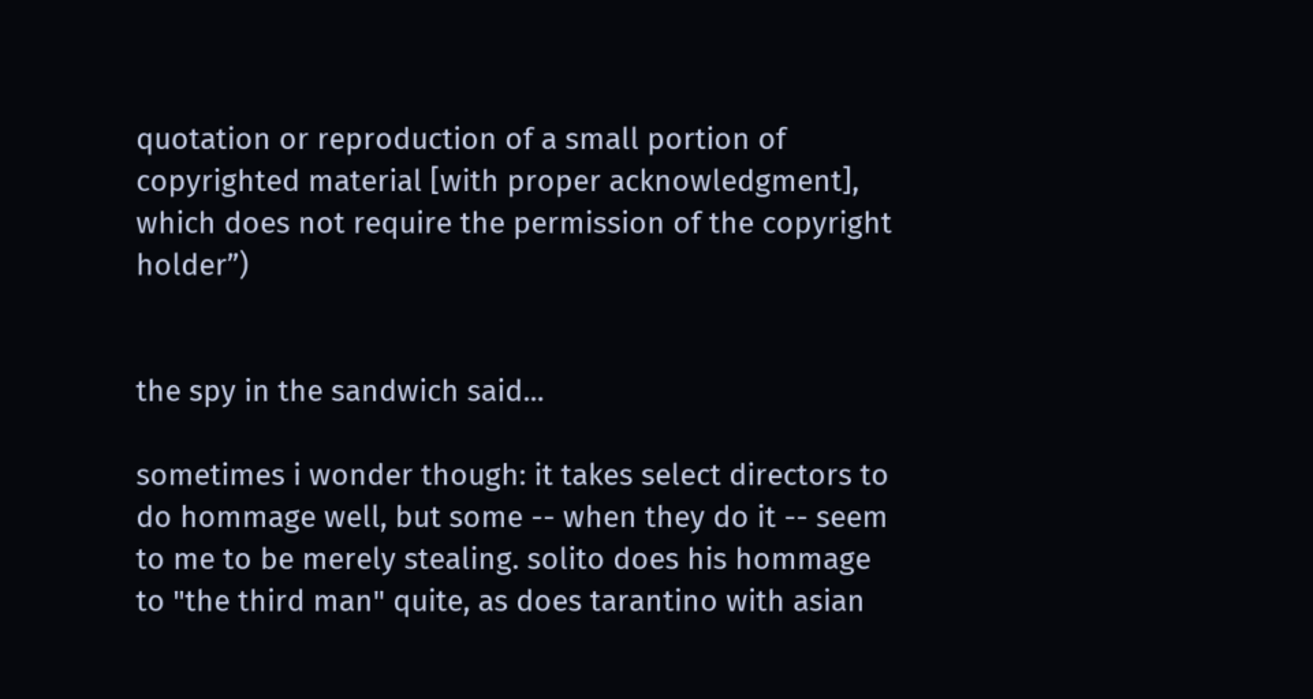quotation or reproduction of a small portion of copyrighted material [with proper acknowledgment], which does not require the permission of the copyright holder”)


the spy in the sandwich said...

sometimes i wonder though: it takes select directors to do hommage well, but some -- when they do it -- seem to me to be merely stealing. solito does his hommage to "the third man" quite, as does tarantino with asian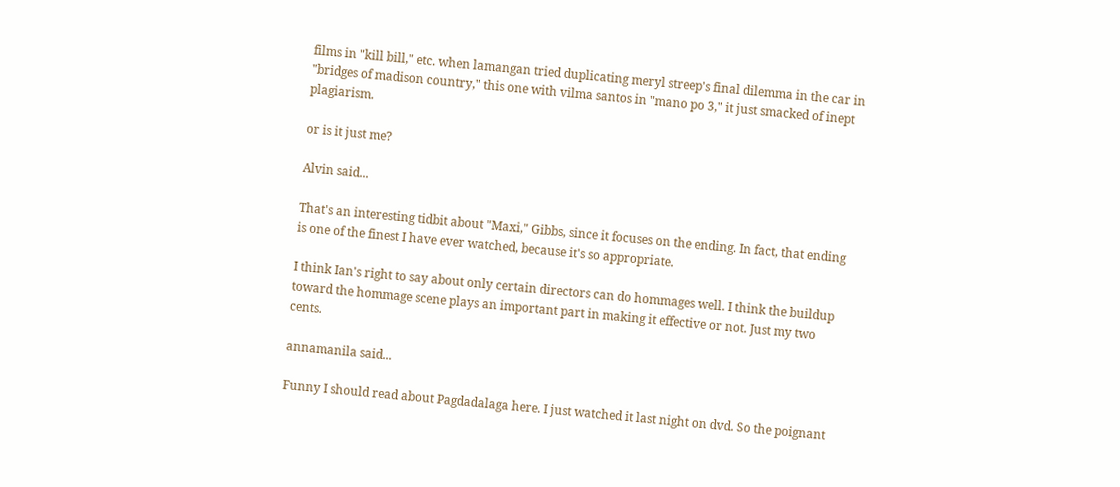films in "kill bill," etc. when lamangan tried duplicating meryl streep's final dilemma in the car in "bridges of madison country," this one with vilma santos in "mano po 3," it just smacked of inept plagiarism.

or is it just me?

Alvin said...

That's an interesting tidbit about "Maxi," Gibbs, since it focuses on the ending. In fact, that ending is one of the finest I have ever watched, because it's so appropriate.

I think Ian's right to say about only certain directors can do hommages well. I think the buildup toward the hommage scene plays an important part in making it effective or not. Just my two cents.

annamanila said...

Funny I should read about Pagdadalaga here. I just watched it last night on dvd. So the poignant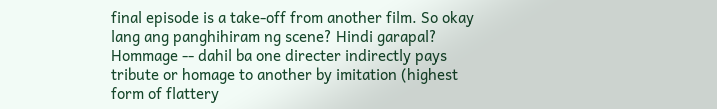final episode is a take-off from another film. So okay lang ang panghihiram ng scene? Hindi garapal? Hommage -- dahil ba one directer indirectly pays tribute or homage to another by imitation (highest form of flattery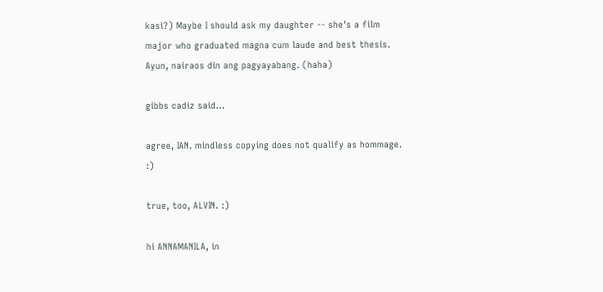kasi?) Maybe I should ask my daughter -- she's a film major who graduated magna cum laude and best thesis. Ayun, nairaos din ang pagyayabang. (haha)

gibbs cadiz said...

agree, IAN. mindless copying does not qualify as hommage. :)

true, too, ALVIN. :)

hi ANNAMANILA, in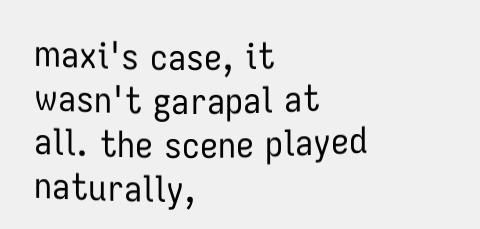maxi's case, it wasn't garapal at all. the scene played naturally,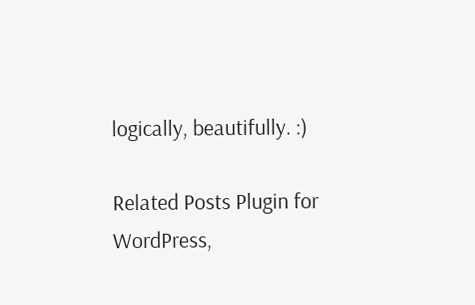logically, beautifully. :)

Related Posts Plugin for WordPress,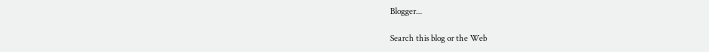Blogger...

Search this blog or the Web